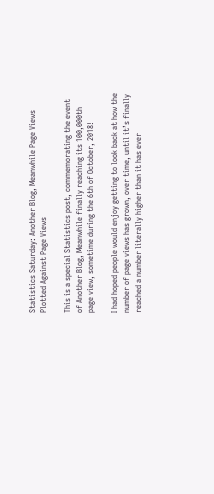Statistics Saturday: Another Blog, Meanwhile Page Views Plotted Against Page Views

This is a special Statistics post, commemorating the event of Another Blog, Meanwhile finally reaching its 100,000th page view, sometime during the 6th of October, 2018!

I had hoped people would enjoy getting to look back at how the number of page views has grown, over time, until it’s finally reached a number literally higher than it has ever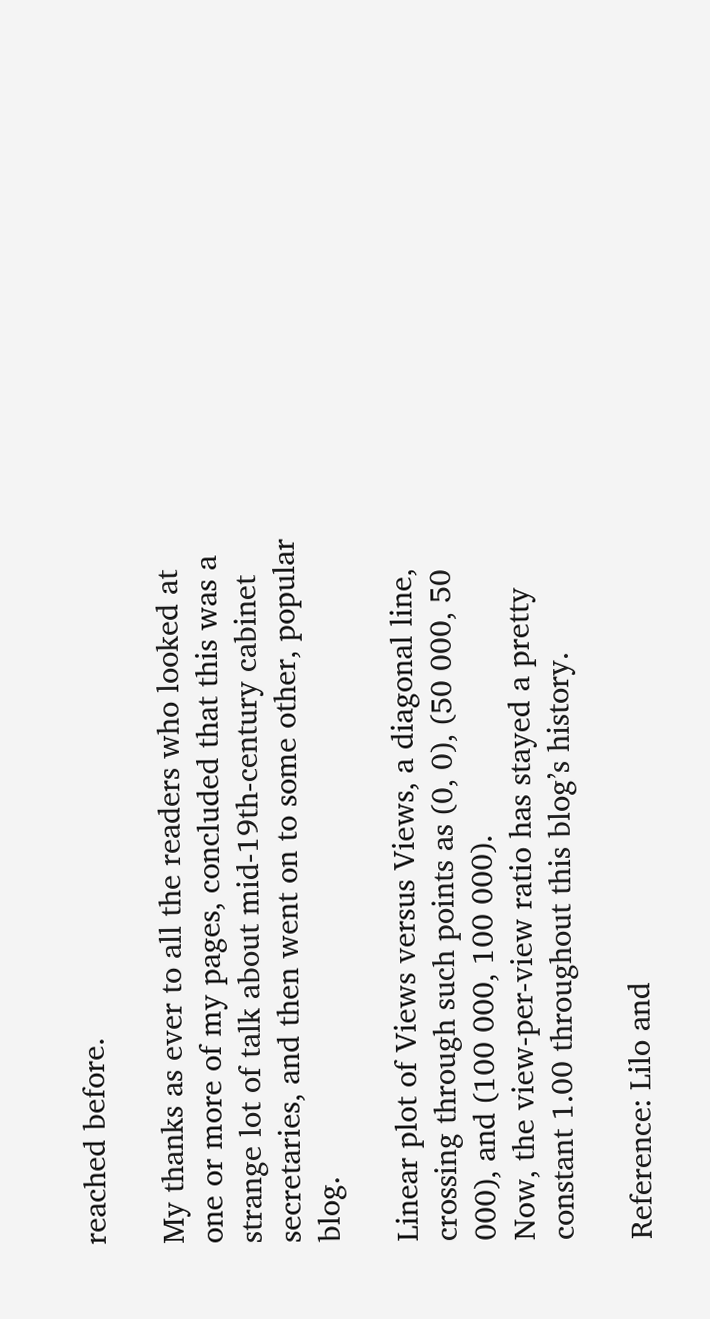reached before.

My thanks as ever to all the readers who looked at one or more of my pages, concluded that this was a strange lot of talk about mid-19th-century cabinet secretaries, and then went on to some other, popular blog.

Linear plot of Views versus Views, a diagonal line, crossing through such points as (0, 0), (50 000, 50 000), and (100 000, 100 000).
Now, the view-per-view ratio has stayed a pretty constant 1.00 throughout this blog’s history.

Reference: Lilo and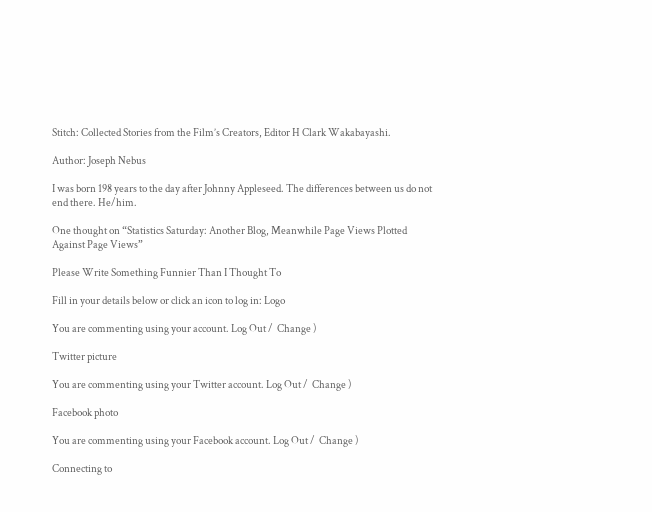Stitch: Collected Stories from the Film’s Creators, Editor H Clark Wakabayashi.

Author: Joseph Nebus

I was born 198 years to the day after Johnny Appleseed. The differences between us do not end there. He/him.

One thought on “Statistics Saturday: Another Blog, Meanwhile Page Views Plotted Against Page Views”

Please Write Something Funnier Than I Thought To

Fill in your details below or click an icon to log in: Logo

You are commenting using your account. Log Out /  Change )

Twitter picture

You are commenting using your Twitter account. Log Out /  Change )

Facebook photo

You are commenting using your Facebook account. Log Out /  Change )

Connecting to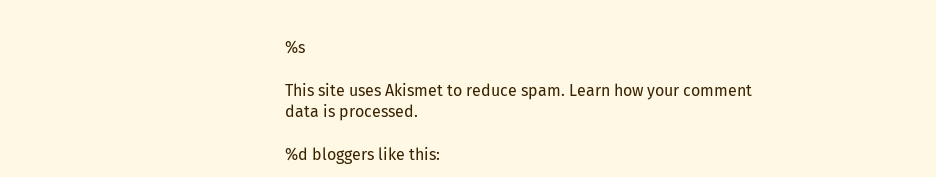%s

This site uses Akismet to reduce spam. Learn how your comment data is processed.

%d bloggers like this: